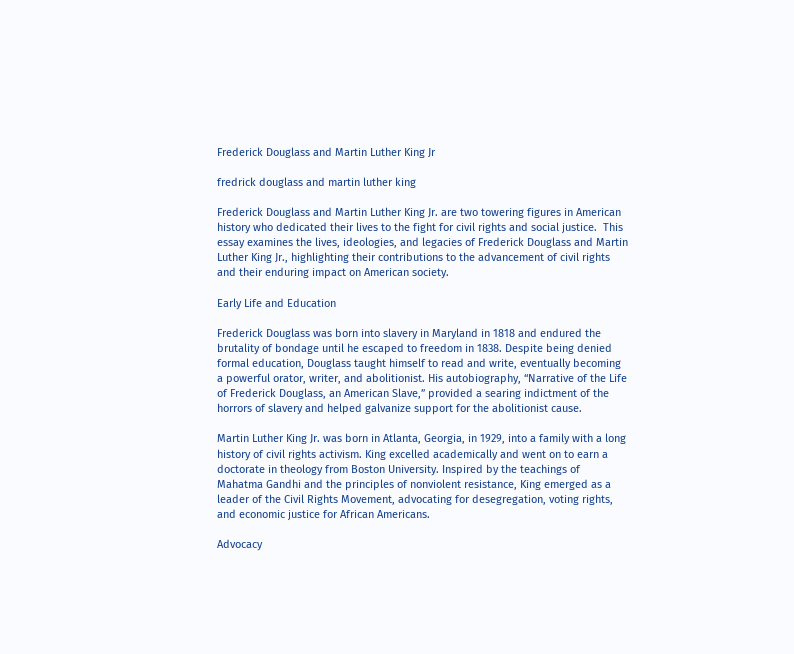Frederick Douglass and Martin Luther King Jr

fredrick douglass and martin luther king

Frederick Douglass and Martin Luther King Jr. are two towering figures in American history who dedicated their lives to the fight for civil rights and social justice.  This essay examines the lives, ideologies, and legacies of Frederick Douglass and Martin Luther King Jr., highlighting their contributions to the advancement of civil rights and their enduring impact on American society.

Early Life and Education

Frederick Douglass was born into slavery in Maryland in 1818 and endured the brutality of bondage until he escaped to freedom in 1838. Despite being denied formal education, Douglass taught himself to read and write, eventually becoming a powerful orator, writer, and abolitionist. His autobiography, “Narrative of the Life of Frederick Douglass, an American Slave,” provided a searing indictment of the horrors of slavery and helped galvanize support for the abolitionist cause.

Martin Luther King Jr. was born in Atlanta, Georgia, in 1929, into a family with a long history of civil rights activism. King excelled academically and went on to earn a doctorate in theology from Boston University. Inspired by the teachings of Mahatma Gandhi and the principles of nonviolent resistance, King emerged as a leader of the Civil Rights Movement, advocating for desegregation, voting rights, and economic justice for African Americans.

Advocacy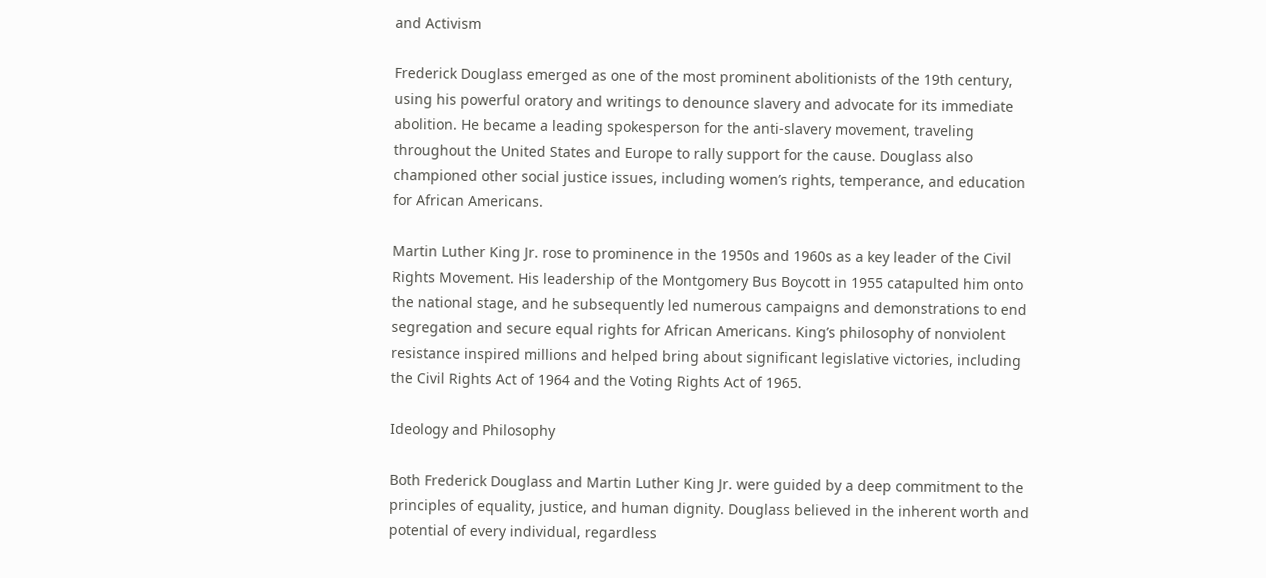and Activism

Frederick Douglass emerged as one of the most prominent abolitionists of the 19th century, using his powerful oratory and writings to denounce slavery and advocate for its immediate abolition. He became a leading spokesperson for the anti-slavery movement, traveling throughout the United States and Europe to rally support for the cause. Douglass also championed other social justice issues, including women’s rights, temperance, and education for African Americans.

Martin Luther King Jr. rose to prominence in the 1950s and 1960s as a key leader of the Civil Rights Movement. His leadership of the Montgomery Bus Boycott in 1955 catapulted him onto the national stage, and he subsequently led numerous campaigns and demonstrations to end segregation and secure equal rights for African Americans. King’s philosophy of nonviolent resistance inspired millions and helped bring about significant legislative victories, including the Civil Rights Act of 1964 and the Voting Rights Act of 1965.

Ideology and Philosophy

Both Frederick Douglass and Martin Luther King Jr. were guided by a deep commitment to the principles of equality, justice, and human dignity. Douglass believed in the inherent worth and potential of every individual, regardless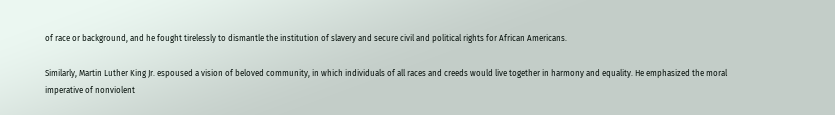of race or background, and he fought tirelessly to dismantle the institution of slavery and secure civil and political rights for African Americans.

Similarly, Martin Luther King Jr. espoused a vision of beloved community, in which individuals of all races and creeds would live together in harmony and equality. He emphasized the moral imperative of nonviolent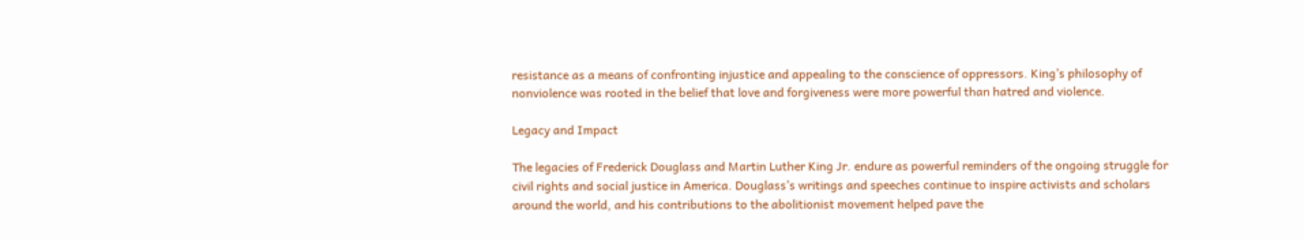resistance as a means of confronting injustice and appealing to the conscience of oppressors. King’s philosophy of nonviolence was rooted in the belief that love and forgiveness were more powerful than hatred and violence.

Legacy and Impact

The legacies of Frederick Douglass and Martin Luther King Jr. endure as powerful reminders of the ongoing struggle for civil rights and social justice in America. Douglass’s writings and speeches continue to inspire activists and scholars around the world, and his contributions to the abolitionist movement helped pave the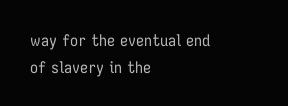way for the eventual end of slavery in the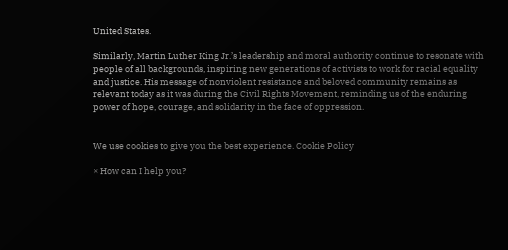United States.

Similarly, Martin Luther King Jr.’s leadership and moral authority continue to resonate with people of all backgrounds, inspiring new generations of activists to work for racial equality and justice. His message of nonviolent resistance and beloved community remains as relevant today as it was during the Civil Rights Movement, reminding us of the enduring power of hope, courage, and solidarity in the face of oppression.


We use cookies to give you the best experience. Cookie Policy

× How can I help you?